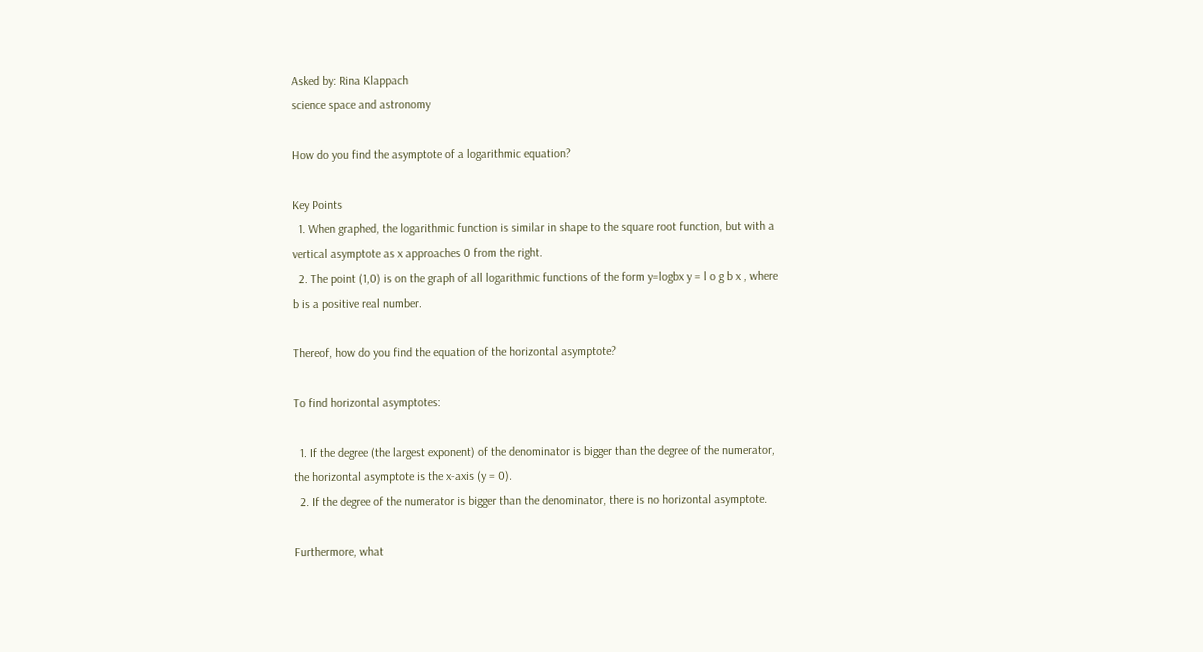Asked by: Rina Klappach
science space and astronomy

How do you find the asymptote of a logarithmic equation?

Key Points
  1. When graphed, the logarithmic function is similar in shape to the square root function, but with a vertical asymptote as x approaches 0 from the right.
  2. The point (1,0) is on the graph of all logarithmic functions of the form y=logbx y = l o g b x , where b is a positive real number.

Thereof, how do you find the equation of the horizontal asymptote?

To find horizontal asymptotes:

  1. If the degree (the largest exponent) of the denominator is bigger than the degree of the numerator, the horizontal asymptote is the x-axis (y = 0).
  2. If the degree of the numerator is bigger than the denominator, there is no horizontal asymptote.

Furthermore, what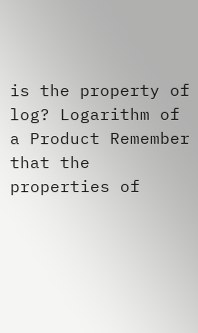is the property of log? Logarithm of a Product Remember that the properties of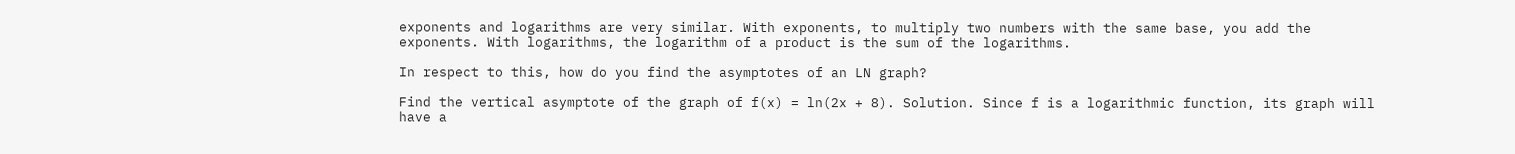exponents and logarithms are very similar. With exponents, to multiply two numbers with the same base, you add the exponents. With logarithms, the logarithm of a product is the sum of the logarithms.

In respect to this, how do you find the asymptotes of an LN graph?

Find the vertical asymptote of the graph of f(x) = ln(2x + 8). Solution. Since f is a logarithmic function, its graph will have a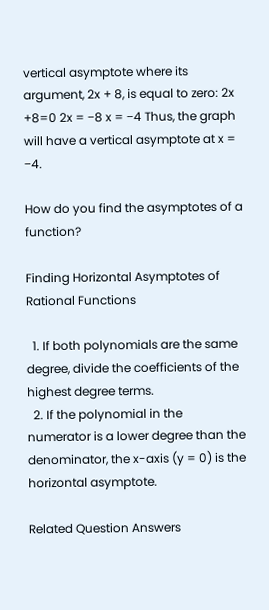vertical asymptote where its argument, 2x + 8, is equal to zero: 2x +8=0 2x = −8 x = −4 Thus, the graph will have a vertical asymptote at x = −4.

How do you find the asymptotes of a function?

Finding Horizontal Asymptotes of Rational Functions

  1. If both polynomials are the same degree, divide the coefficients of the highest degree terms.
  2. If the polynomial in the numerator is a lower degree than the denominator, the x-axis (y = 0) is the horizontal asymptote.

Related Question Answers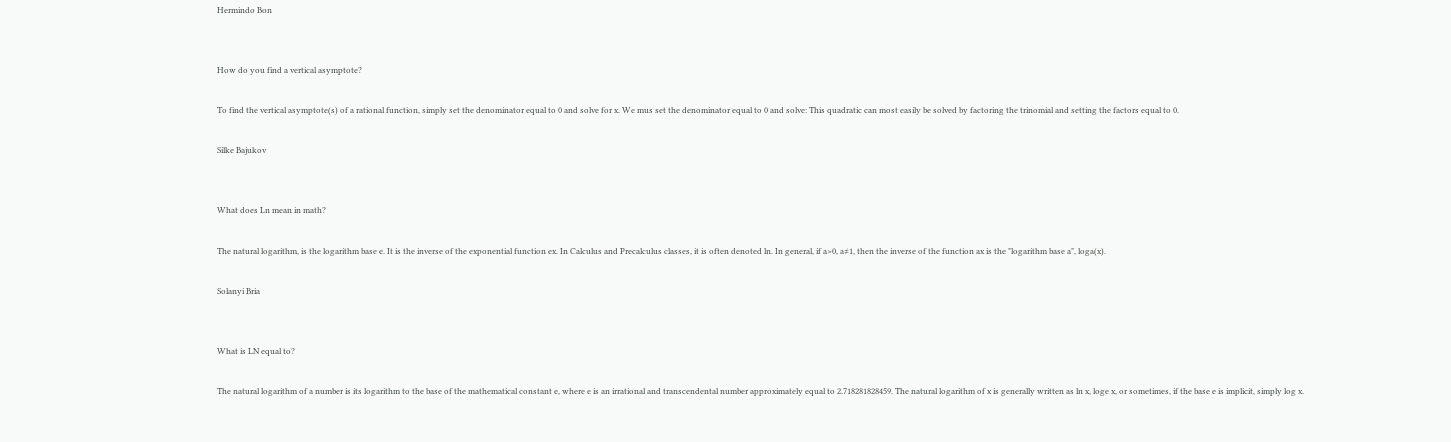Hermindo Bon


How do you find a vertical asymptote?

To find the vertical asymptote(s) of a rational function, simply set the denominator equal to 0 and solve for x. We mus set the denominator equal to 0 and solve: This quadratic can most easily be solved by factoring the trinomial and setting the factors equal to 0.

Silke Bajukov


What does Ln mean in math?

The natural logarithm, is the logarithm base e. It is the inverse of the exponential function ex. In Calculus and Precalculus classes, it is often denoted ln. In general, if a>0, a≠1, then the inverse of the function ax is the "logarithm base a", loga(x).

Solanyi Bria


What is LN equal to?

The natural logarithm of a number is its logarithm to the base of the mathematical constant e, where e is an irrational and transcendental number approximately equal to 2.718281828459. The natural logarithm of x is generally written as ln x, loge x, or sometimes, if the base e is implicit, simply log x.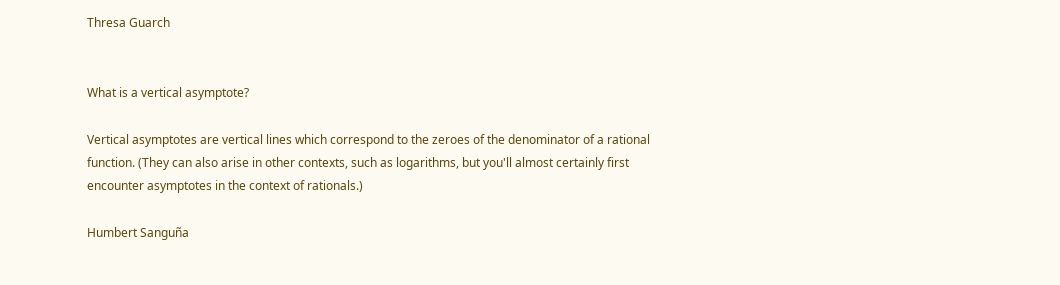Thresa Guarch


What is a vertical asymptote?

Vertical asymptotes are vertical lines which correspond to the zeroes of the denominator of a rational function. (They can also arise in other contexts, such as logarithms, but you'll almost certainly first encounter asymptotes in the context of rationals.)

Humbert Sanguña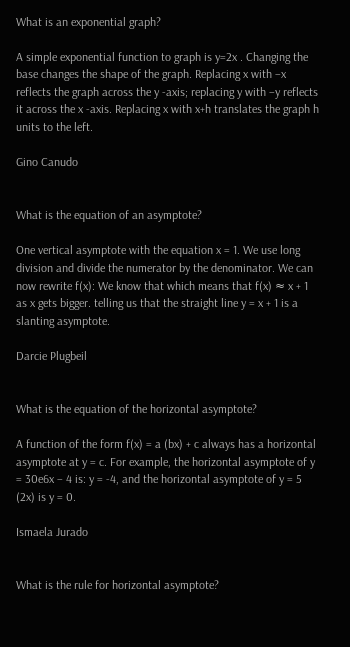What is an exponential graph?

A simple exponential function to graph is y=2x . Changing the base changes the shape of the graph. Replacing x with −x reflects the graph across the y -axis; replacing y with −y reflects it across the x -axis. Replacing x with x+h translates the graph h units to the left.

Gino Canudo


What is the equation of an asymptote?

One vertical asymptote with the equation x = 1. We use long division and divide the numerator by the denominator. We can now rewrite f(x): We know that which means that f(x) ≈ x + 1 as x gets bigger. telling us that the straight line y = x + 1 is a slanting asymptote.

Darcie Plugbeil


What is the equation of the horizontal asymptote?

A function of the form f(x) = a (bx) + c always has a horizontal asymptote at y = c. For example, the horizontal asymptote of y = 30e6x – 4 is: y = -4, and the horizontal asymptote of y = 5 (2x) is y = 0.

Ismaela Jurado


What is the rule for horizontal asymptote?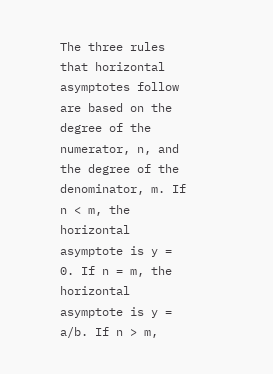The three rules that horizontal asymptotes follow are based on the degree of the numerator, n, and the degree of the denominator, m. If n < m, the horizontal asymptote is y = 0. If n = m, the horizontal asymptote is y = a/b. If n > m,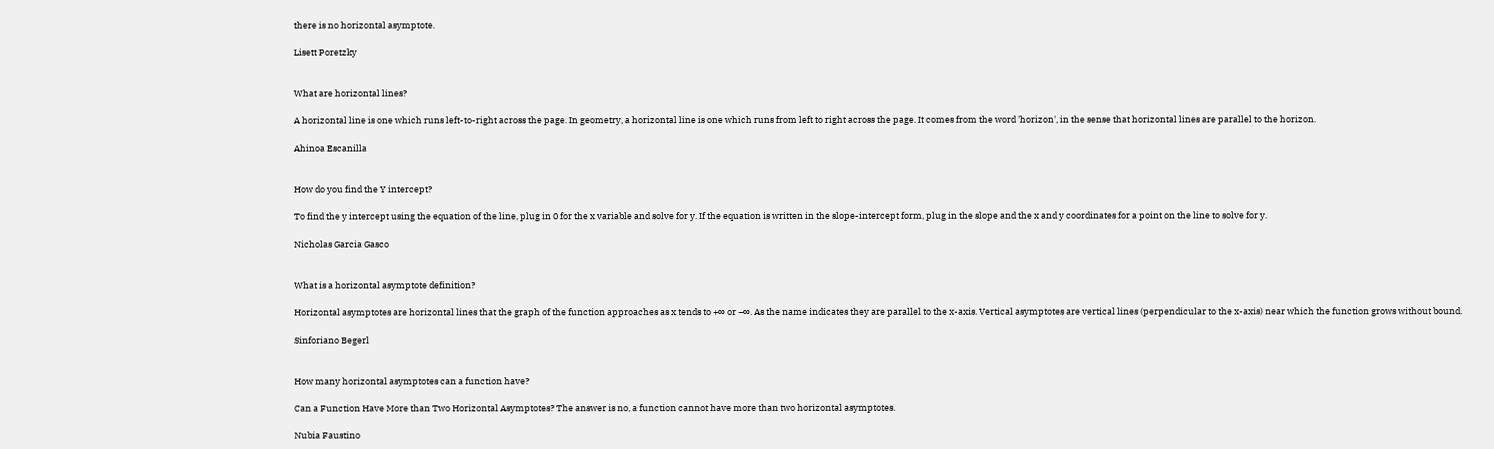there is no horizontal asymptote.

Lisett Poretzky


What are horizontal lines?

A horizontal line is one which runs left-to-right across the page. In geometry, a horizontal line is one which runs from left to right across the page. It comes from the word 'horizon', in the sense that horizontal lines are parallel to the horizon.

Ahinoa Escanilla


How do you find the Y intercept?

To find the y intercept using the equation of the line, plug in 0 for the x variable and solve for y. If the equation is written in the slope-intercept form, plug in the slope and the x and y coordinates for a point on the line to solve for y.

Nicholas Garcia Gasco


What is a horizontal asymptote definition?

Horizontal asymptotes are horizontal lines that the graph of the function approaches as x tends to +∞ or −∞. As the name indicates they are parallel to the x-axis. Vertical asymptotes are vertical lines (perpendicular to the x-axis) near which the function grows without bound.

Sinforiano Begerl


How many horizontal asymptotes can a function have?

Can a Function Have More than Two Horizontal Asymptotes? The answer is no, a function cannot have more than two horizontal asymptotes.

Nubia Faustino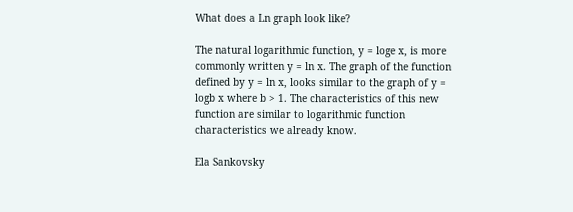What does a Ln graph look like?

The natural logarithmic function, y = loge x, is more commonly written y = ln x. The graph of the function defined by y = ln x, looks similar to the graph of y = logb x where b > 1. The characteristics of this new function are similar to logarithmic function characteristics we already know.

Ela Sankovsky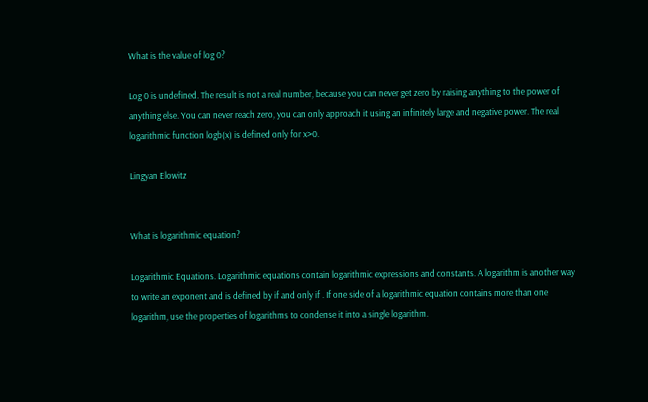What is the value of log 0?

Log 0 is undefined. The result is not a real number, because you can never get zero by raising anything to the power of anything else. You can never reach zero, you can only approach it using an infinitely large and negative power. The real logarithmic function logb(x) is defined only for x>0.

Lingyan Elowitz


What is logarithmic equation?

Logarithmic Equations. Logarithmic equations contain logarithmic expressions and constants. A logarithm is another way to write an exponent and is defined by if and only if . If one side of a logarithmic equation contains more than one logarithm, use the properties of logarithms to condense it into a single logarithm.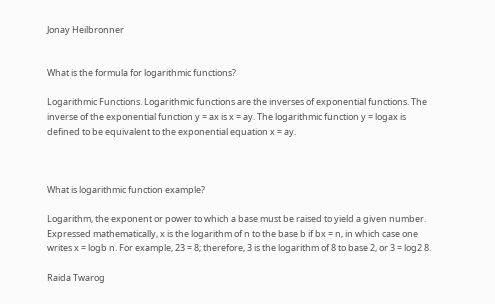Jonay Heilbronner


What is the formula for logarithmic functions?

Logarithmic Functions. Logarithmic functions are the inverses of exponential functions. The inverse of the exponential function y = ax is x = ay. The logarithmic function y = logax is defined to be equivalent to the exponential equation x = ay.



What is logarithmic function example?

Logarithm, the exponent or power to which a base must be raised to yield a given number. Expressed mathematically, x is the logarithm of n to the base b if bx = n, in which case one writes x = logb n. For example, 23 = 8; therefore, 3 is the logarithm of 8 to base 2, or 3 = log2 8.

Raida Twarog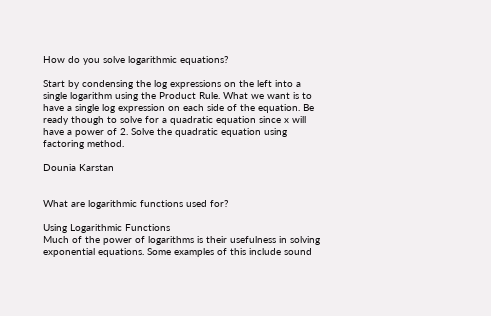How do you solve logarithmic equations?

Start by condensing the log expressions on the left into a single logarithm using the Product Rule. What we want is to have a single log expression on each side of the equation. Be ready though to solve for a quadratic equation since x will have a power of 2. Solve the quadratic equation using factoring method.

Dounia Karstan


What are logarithmic functions used for?

Using Logarithmic Functions
Much of the power of logarithms is their usefulness in solving exponential equations. Some examples of this include sound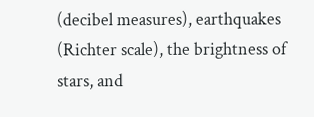(decibel measures), earthquakes (Richter scale), the brightness of stars, and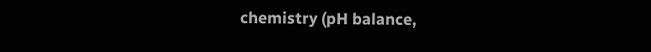chemistry (pH balance,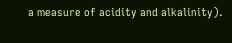a measure of acidity and alkalinity).